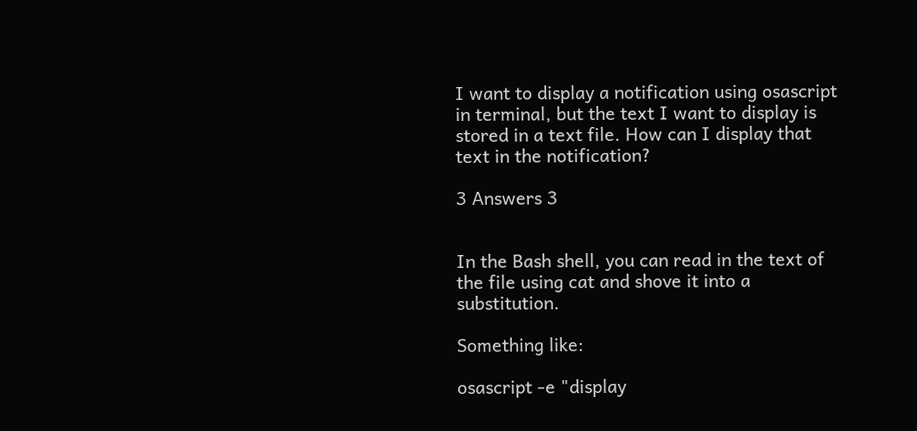I want to display a notification using osascript in terminal, but the text I want to display is stored in a text file. How can I display that text in the notification?

3 Answers 3


In the Bash shell, you can read in the text of the file using cat and shove it into a substitution.

Something like:

osascript -e "display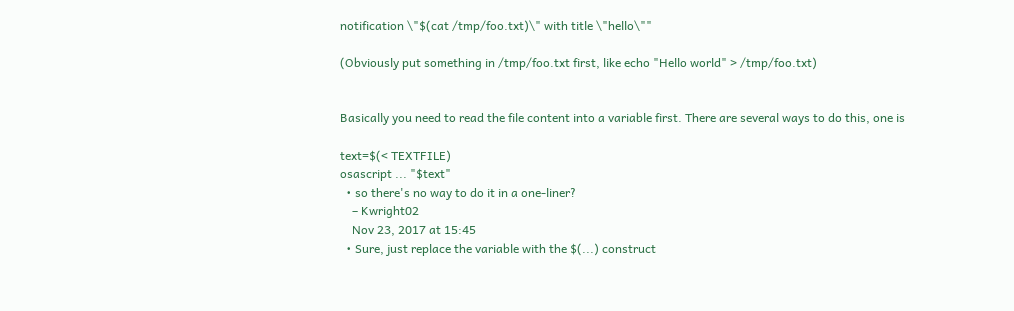notification \"$(cat /tmp/foo.txt)\" with title \"hello\""

(Obviously put something in /tmp/foo.txt first, like echo "Hello world" > /tmp/foo.txt)


Basically you need to read the file content into a variable first. There are several ways to do this, one is

text=$(< TEXTFILE)
osascript ... "$text"
  • so there's no way to do it in a one-liner?
    – Kwright02
    Nov 23, 2017 at 15:45
  • Sure, just replace the variable with the $(...) construct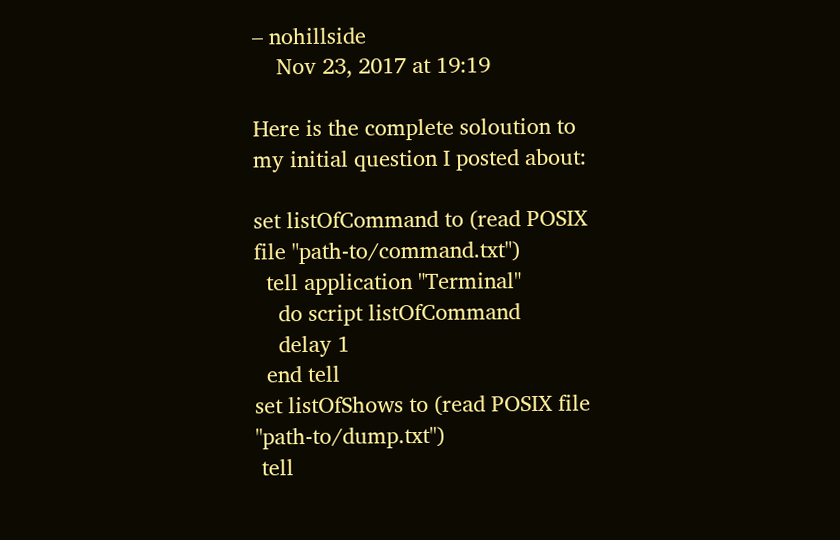– nohillside
    Nov 23, 2017 at 19:19

Here is the complete soloution to my initial question I posted about:

set listOfCommand to (read POSIX file "path-to/command.txt")
  tell application "Terminal"
    do script listOfCommand
    delay 1
  end tell
set listOfShows to (read POSIX file "path-to/dump.txt")
 tell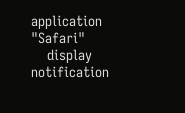application "Safari"
    display notification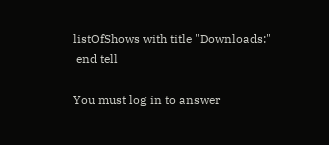listOfShows with title "Downloads:"
 end tell

You must log in to answer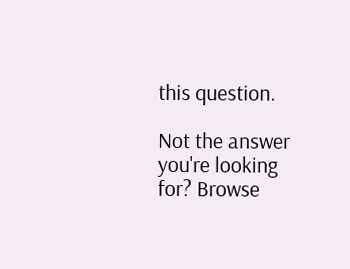this question.

Not the answer you're looking for? Browse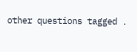other questions tagged .